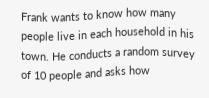Frank wants to know how many people live in each household in his town. He conducts a random survey of 10 people and asks how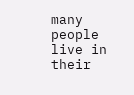many people live in their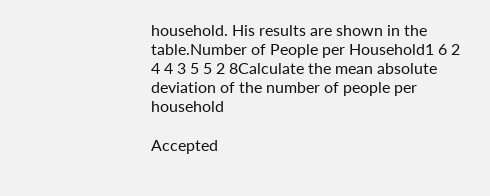household. His results are shown in the table.Number of People per Household1 6 2 4 4 3 5 5 2 8Calculate the mean absolute deviation of the number of people per household

Accepted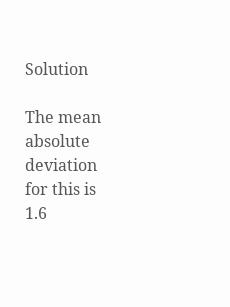Solution

The mean absolute deviation for this is 1.6